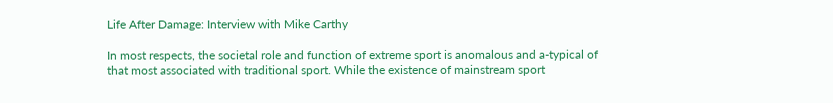Life After Damage: Interview with Mike Carthy

In most respects, the societal role and function of extreme sport is anomalous and a-typical of that most associated with traditional sport. While the existence of mainstream sport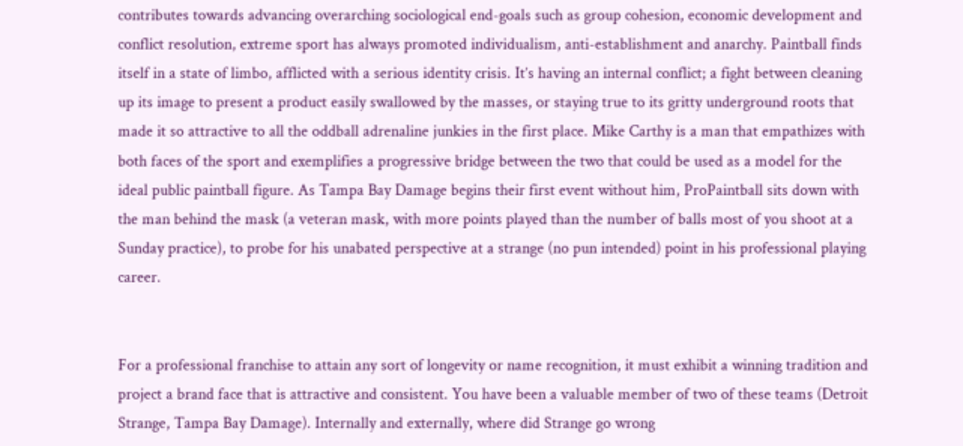contributes towards advancing overarching sociological end-goals such as group cohesion, economic development and conflict resolution, extreme sport has always promoted individualism, anti-establishment and anarchy. Paintball finds itself in a state of limbo, afflicted with a serious identity crisis. It’s having an internal conflict; a fight between cleaning up its image to present a product easily swallowed by the masses, or staying true to its gritty underground roots that made it so attractive to all the oddball adrenaline junkies in the first place. Mike Carthy is a man that empathizes with both faces of the sport and exemplifies a progressive bridge between the two that could be used as a model for the ideal public paintball figure. As Tampa Bay Damage begins their first event without him, ProPaintball sits down with the man behind the mask (a veteran mask, with more points played than the number of balls most of you shoot at a Sunday practice), to probe for his unabated perspective at a strange (no pun intended) point in his professional playing career.


For a professional franchise to attain any sort of longevity or name recognition, it must exhibit a winning tradition and project a brand face that is attractive and consistent. You have been a valuable member of two of these teams (Detroit Strange, Tampa Bay Damage). Internally and externally, where did Strange go wrong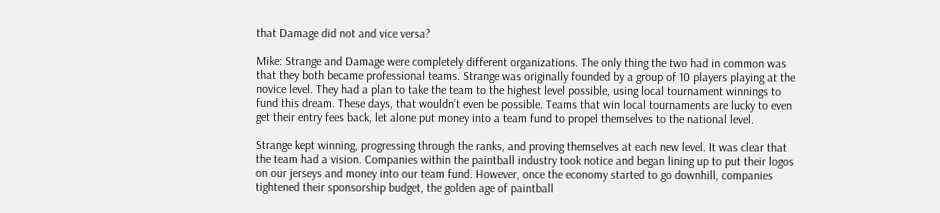that Damage did not and vice versa?

Mike: Strange and Damage were completely different organizations. The only thing the two had in common was that they both became professional teams. Strange was originally founded by a group of 10 players playing at the novice level. They had a plan to take the team to the highest level possible, using local tournament winnings to fund this dream. These days, that wouldn’t even be possible. Teams that win local tournaments are lucky to even get their entry fees back, let alone put money into a team fund to propel themselves to the national level.

Strange kept winning, progressing through the ranks, and proving themselves at each new level. It was clear that the team had a vision. Companies within the paintball industry took notice and began lining up to put their logos on our jerseys and money into our team fund. However, once the economy started to go downhill, companies tightened their sponsorship budget, the golden age of paintball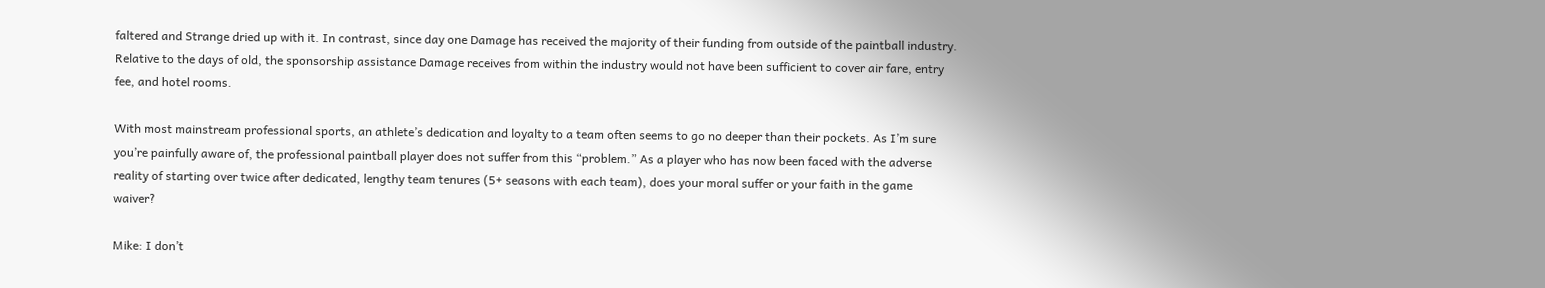faltered and Strange dried up with it. In contrast, since day one Damage has received the majority of their funding from outside of the paintball industry. Relative to the days of old, the sponsorship assistance Damage receives from within the industry would not have been sufficient to cover air fare, entry fee, and hotel rooms.

With most mainstream professional sports, an athlete’s dedication and loyalty to a team often seems to go no deeper than their pockets. As I’m sure you’re painfully aware of, the professional paintball player does not suffer from this “problem.” As a player who has now been faced with the adverse reality of starting over twice after dedicated, lengthy team tenures (5+ seasons with each team), does your moral suffer or your faith in the game waiver?

Mike: I don’t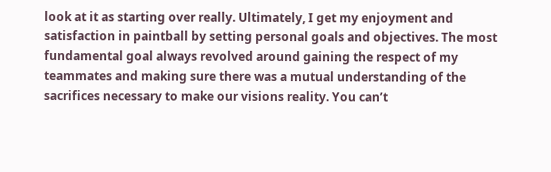look at it as starting over really. Ultimately, I get my enjoyment and satisfaction in paintball by setting personal goals and objectives. The most fundamental goal always revolved around gaining the respect of my teammates and making sure there was a mutual understanding of the sacrifices necessary to make our visions reality. You can’t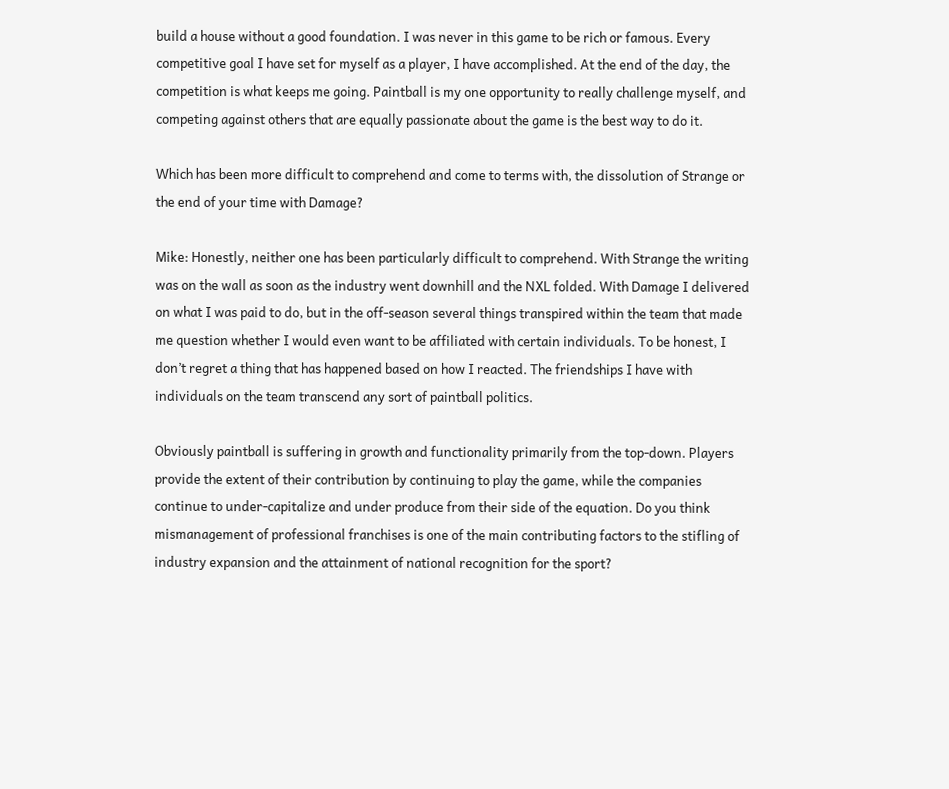build a house without a good foundation. I was never in this game to be rich or famous. Every competitive goal I have set for myself as a player, I have accomplished. At the end of the day, the competition is what keeps me going. Paintball is my one opportunity to really challenge myself, and competing against others that are equally passionate about the game is the best way to do it.

Which has been more difficult to comprehend and come to terms with, the dissolution of Strange or the end of your time with Damage?

Mike: Honestly, neither one has been particularly difficult to comprehend. With Strange the writing was on the wall as soon as the industry went downhill and the NXL folded. With Damage I delivered on what I was paid to do, but in the off-season several things transpired within the team that made me question whether I would even want to be affiliated with certain individuals. To be honest, I don’t regret a thing that has happened based on how I reacted. The friendships I have with individuals on the team transcend any sort of paintball politics.

Obviously paintball is suffering in growth and functionality primarily from the top-down. Players provide the extent of their contribution by continuing to play the game, while the companies continue to under-capitalize and under produce from their side of the equation. Do you think mismanagement of professional franchises is one of the main contributing factors to the stifling of industry expansion and the attainment of national recognition for the sport?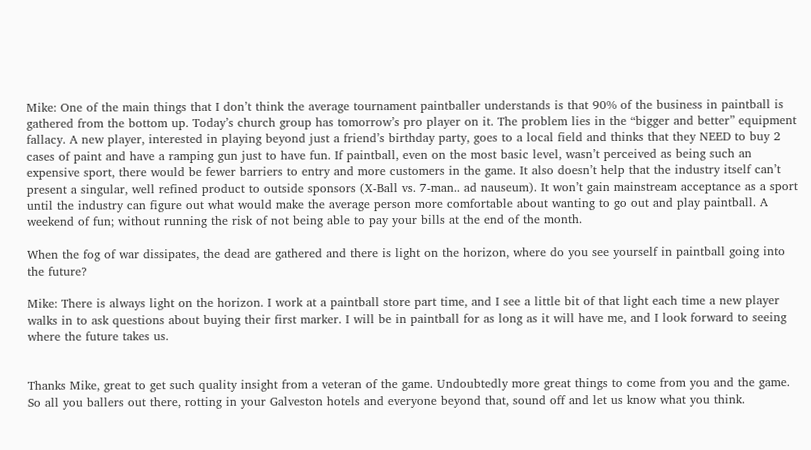Mike: One of the main things that I don’t think the average tournament paintballer understands is that 90% of the business in paintball is gathered from the bottom up. Today’s church group has tomorrow’s pro player on it. The problem lies in the “bigger and better” equipment fallacy. A new player, interested in playing beyond just a friend’s birthday party, goes to a local field and thinks that they NEED to buy 2 cases of paint and have a ramping gun just to have fun. If paintball, even on the most basic level, wasn’t perceived as being such an expensive sport, there would be fewer barriers to entry and more customers in the game. It also doesn’t help that the industry itself can’t present a singular, well refined product to outside sponsors (X-Ball vs. 7-man.. ad nauseum). It won’t gain mainstream acceptance as a sport until the industry can figure out what would make the average person more comfortable about wanting to go out and play paintball. A weekend of fun; without running the risk of not being able to pay your bills at the end of the month.

When the fog of war dissipates, the dead are gathered and there is light on the horizon, where do you see yourself in paintball going into the future?

Mike: There is always light on the horizon. I work at a paintball store part time, and I see a little bit of that light each time a new player walks in to ask questions about buying their first marker. I will be in paintball for as long as it will have me, and I look forward to seeing where the future takes us.


Thanks Mike, great to get such quality insight from a veteran of the game. Undoubtedly more great things to come from you and the game. So all you ballers out there, rotting in your Galveston hotels and everyone beyond that, sound off and let us know what you think.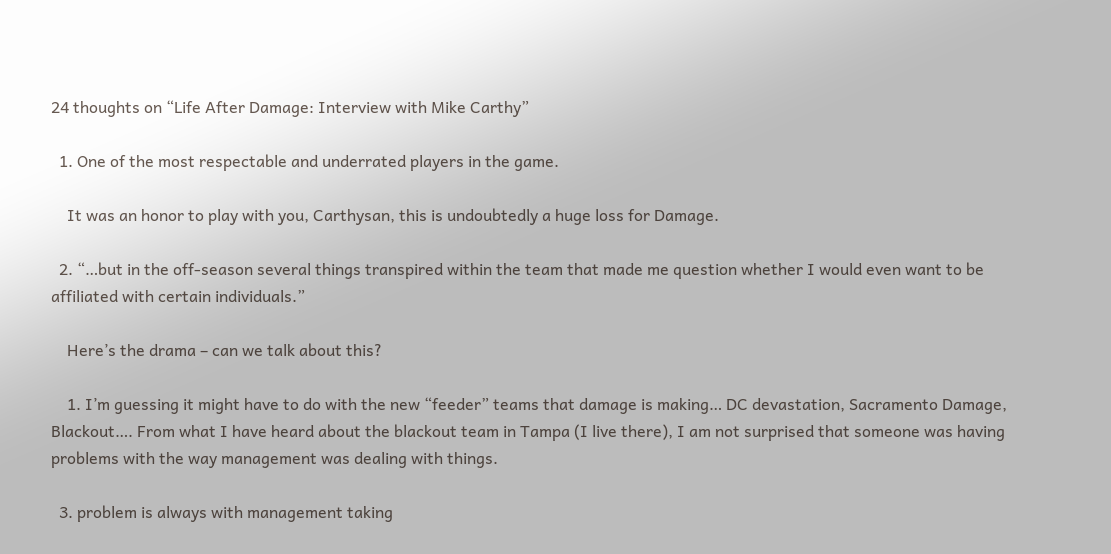24 thoughts on “Life After Damage: Interview with Mike Carthy”

  1. One of the most respectable and underrated players in the game.

    It was an honor to play with you, Carthysan, this is undoubtedly a huge loss for Damage.

  2. “…but in the off-season several things transpired within the team that made me question whether I would even want to be affiliated with certain individuals.”

    Here’s the drama – can we talk about this?

    1. I’m guessing it might have to do with the new “feeder” teams that damage is making… DC devastation, Sacramento Damage, Blackout…. From what I have heard about the blackout team in Tampa (I live there), I am not surprised that someone was having problems with the way management was dealing with things.

  3. problem is always with management taking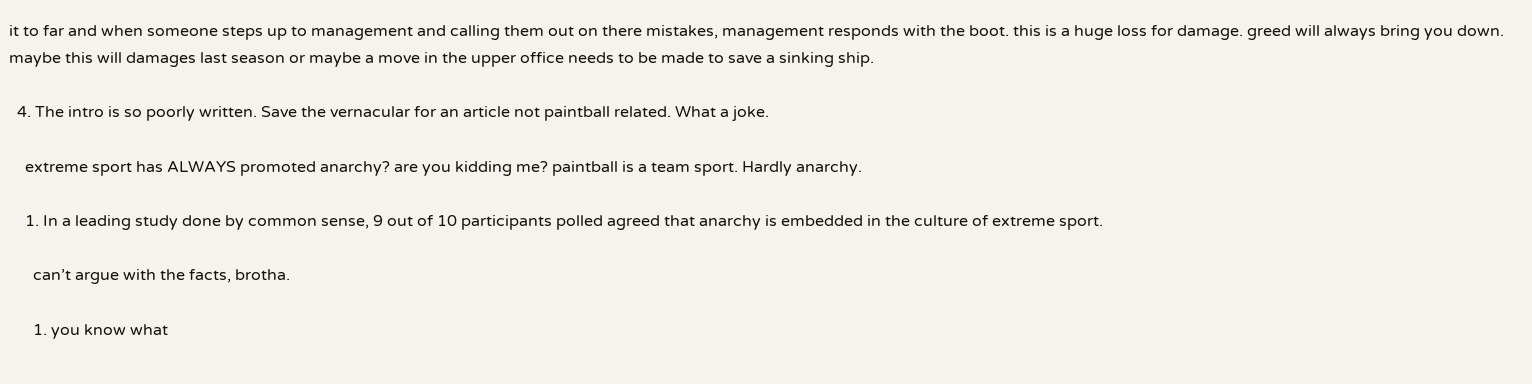it to far and when someone steps up to management and calling them out on there mistakes, management responds with the boot. this is a huge loss for damage. greed will always bring you down. maybe this will damages last season or maybe a move in the upper office needs to be made to save a sinking ship.

  4. The intro is so poorly written. Save the vernacular for an article not paintball related. What a joke.

    extreme sport has ALWAYS promoted anarchy? are you kidding me? paintball is a team sport. Hardly anarchy.

    1. In a leading study done by common sense, 9 out of 10 participants polled agreed that anarchy is embedded in the culture of extreme sport.

      can’t argue with the facts, brotha.

      1. you know what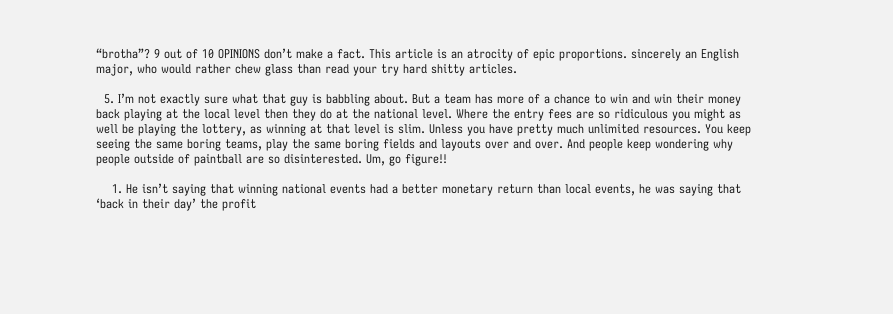“brotha”? 9 out of 10 OPINIONS don’t make a fact. This article is an atrocity of epic proportions. sincerely an English major, who would rather chew glass than read your try hard shitty articles.

  5. I’m not exactly sure what that guy is babbling about. But a team has more of a chance to win and win their money back playing at the local level then they do at the national level. Where the entry fees are so ridiculous you might as well be playing the lottery, as winning at that level is slim. Unless you have pretty much unlimited resources. You keep seeing the same boring teams, play the same boring fields and layouts over and over. And people keep wondering why people outside of paintball are so disinterested. Um, go figure!!

    1. He isn’t saying that winning national events had a better monetary return than local events, he was saying that ‘back in their day’ the profit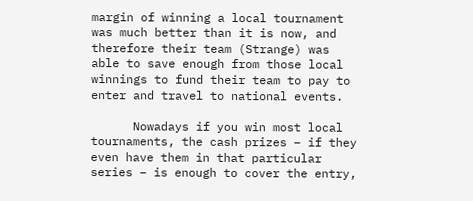margin of winning a local tournament was much better than it is now, and therefore their team (Strange) was able to save enough from those local winnings to fund their team to pay to enter and travel to national events.

      Nowadays if you win most local tournaments, the cash prizes – if they even have them in that particular series – is enough to cover the entry,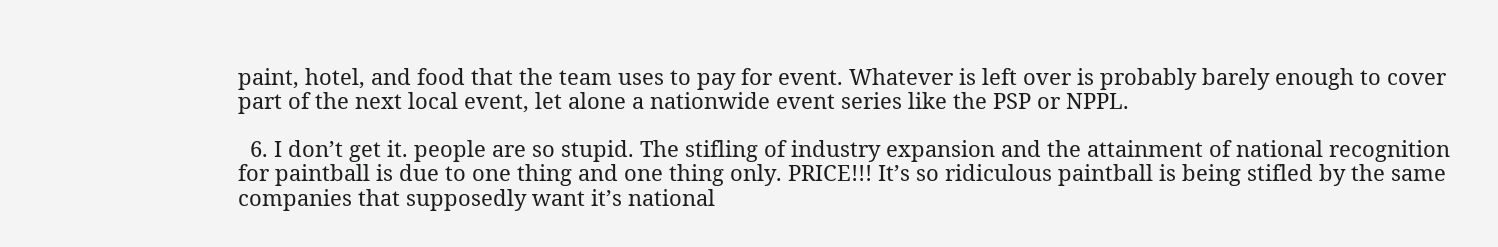paint, hotel, and food that the team uses to pay for event. Whatever is left over is probably barely enough to cover part of the next local event, let alone a nationwide event series like the PSP or NPPL.

  6. I don’t get it. people are so stupid. The stifling of industry expansion and the attainment of national recognition for paintball is due to one thing and one thing only. PRICE!!! It’s so ridiculous paintball is being stifled by the same companies that supposedly want it’s national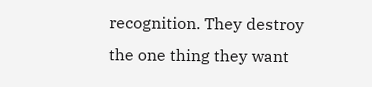recognition. They destroy the one thing they want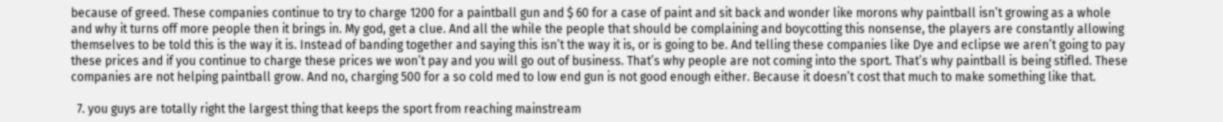because of greed. These companies continue to try to charge 1200 for a paintball gun and $ 60 for a case of paint and sit back and wonder like morons why paintball isn’t growing as a whole and why it turns off more people then it brings in. My god, get a clue. And all the while the people that should be complaining and boycotting this nonsense, the players are constantly allowing themselves to be told this is the way it is. Instead of banding together and saying this isn’t the way it is, or is going to be. And telling these companies like Dye and eclipse we aren’t going to pay these prices and if you continue to charge these prices we won’t pay and you will go out of business. That’s why people are not coming into the sport. That’s why paintball is being stifled. These companies are not helping paintball grow. And no, charging 500 for a so cold med to low end gun is not good enough either. Because it doesn’t cost that much to make something like that.

  7. you guys are totally right the largest thing that keeps the sport from reaching mainstream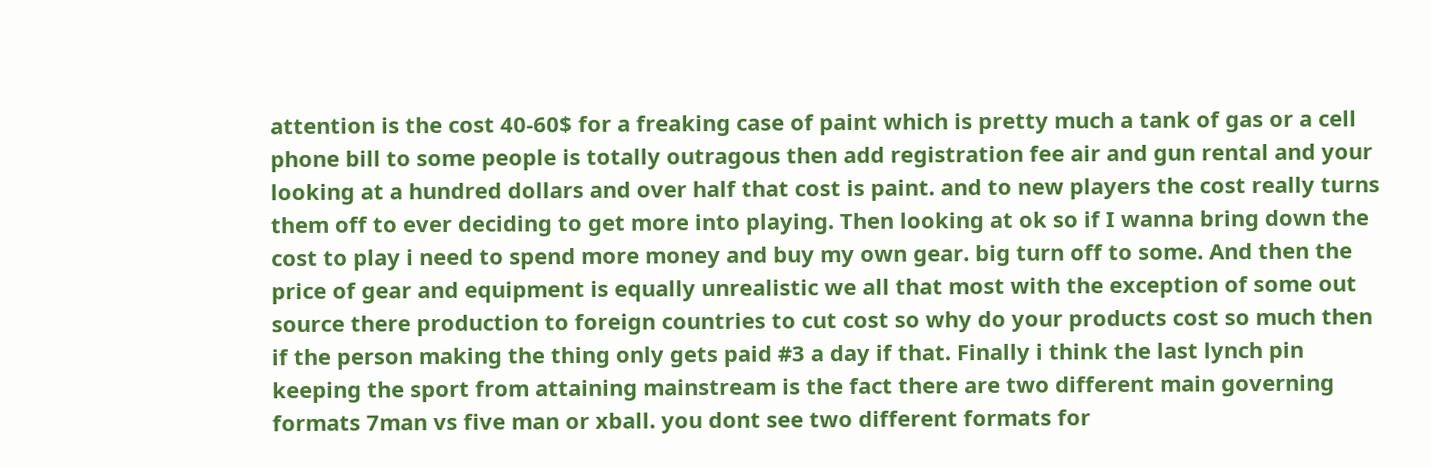attention is the cost 40-60$ for a freaking case of paint which is pretty much a tank of gas or a cell phone bill to some people is totally outragous then add registration fee air and gun rental and your looking at a hundred dollars and over half that cost is paint. and to new players the cost really turns them off to ever deciding to get more into playing. Then looking at ok so if I wanna bring down the cost to play i need to spend more money and buy my own gear. big turn off to some. And then the price of gear and equipment is equally unrealistic we all that most with the exception of some out source there production to foreign countries to cut cost so why do your products cost so much then if the person making the thing only gets paid #3 a day if that. Finally i think the last lynch pin keeping the sport from attaining mainstream is the fact there are two different main governing formats 7man vs five man or xball. you dont see two different formats for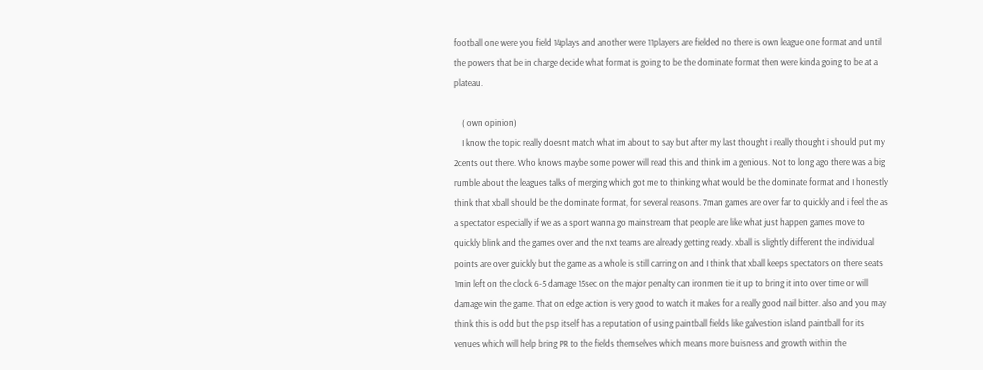football one were you field 14plays and another were 11players are fielded no there is own league one format and until the powers that be in charge decide what format is going to be the dominate format then were kinda going to be at a plateau.

    ( own opinion)
    I know the topic really doesnt match what im about to say but after my last thought i really thought i should put my 2cents out there. Who knows maybe some power will read this and think im a genious. Not to long ago there was a big rumble about the leagues talks of merging which got me to thinking what would be the dominate format and I honestly think that xball should be the dominate format, for several reasons. 7man games are over far to quickly and i feel the as a spectator especially if we as a sport wanna go mainstream that people are like what just happen games move to quickly blink and the games over and the nxt teams are already getting ready. xball is slightly different the individual points are over guickly but the game as a whole is still carring on and I think that xball keeps spectators on there seats 1min left on the clock 6-5 damage 15sec on the major penalty can ironmen tie it up to bring it into over time or will damage win the game. That on edge action is very good to watch it makes for a really good nail bitter. also and you may think this is odd but the psp itself has a reputation of using paintball fields like galvestion island paintball for its venues which will help bring PR to the fields themselves which means more buisness and growth within the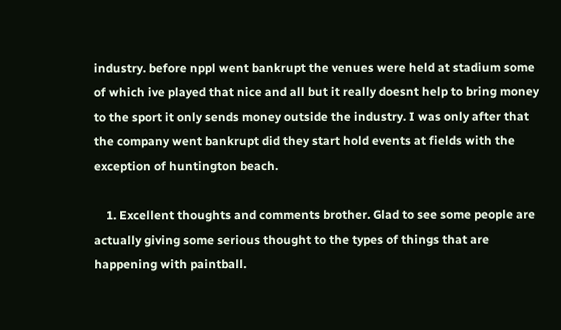industry. before nppl went bankrupt the venues were held at stadium some of which ive played that nice and all but it really doesnt help to bring money to the sport it only sends money outside the industry. I was only after that the company went bankrupt did they start hold events at fields with the exception of huntington beach.

    1. Excellent thoughts and comments brother. Glad to see some people are actually giving some serious thought to the types of things that are happening with paintball.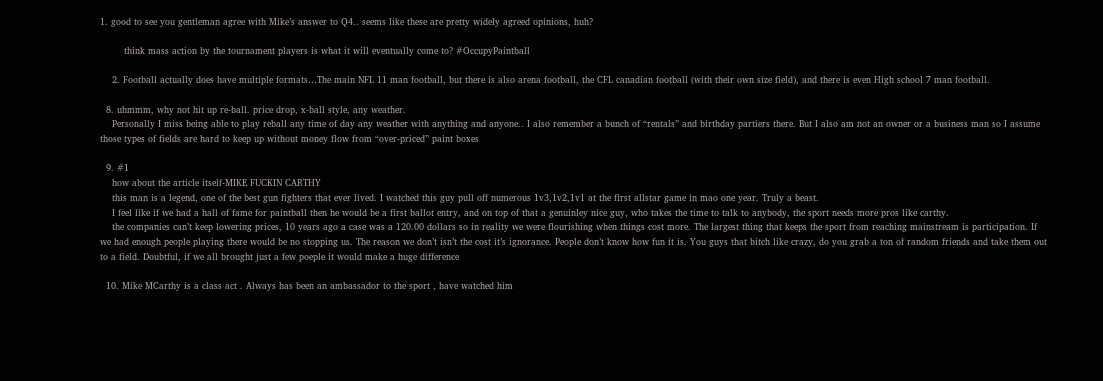1. good to see you gentleman agree with Mike’s answer to Q4.. seems like these are pretty widely agreed opinions, huh?

        think mass action by the tournament players is what it will eventually come to? #OccupyPaintball

    2. Football actually does have multiple formats…The main NFL 11 man football, but there is also arena football, the CFL canadian football (with their own size field), and there is even High school 7 man football.

  8. uhmmm, why not hit up re-ball. price drop, x-ball style, any weather.
    Personally I miss being able to play reball any time of day any weather with anything and anyone.. I also remember a bunch of “rentals” and birthday partiers there. But I also am not an owner or a business man so I assume those types of fields are hard to keep up without money flow from “over-priced” paint boxes

  9. #1
    how about the article itself-MIKE FUCKIN CARTHY
    this man is a legend, one of the best gun fighters that ever lived. I watched this guy pull off numerous 1v3,1v2,1v1 at the first allstar game in mao one year. Truly a beast.
    I feel like if we had a hall of fame for paintball then he would be a first ballot entry, and on top of that a genuinley nice guy, who takes the time to talk to anybody, the sport needs more pros like carthy.
    the companies can’t keep lowering prices, 10 years ago a case was a 120.00 dollars so in reality we were flourishing when things cost more. The largest thing that keeps the sport from reaching mainstream is participation. If we had enough people playing there would be no stopping us. The reason we don’t isn’t the cost it’s ignorance. People don’t know how fun it is. You guys that bitch like crazy, do you grab a ton of random friends and take them out to a field. Doubtful, if we all brought just a few poeple it would make a huge difference

  10. Mike MCarthy is a class act . Always has been an ambassador to the sport , have watched him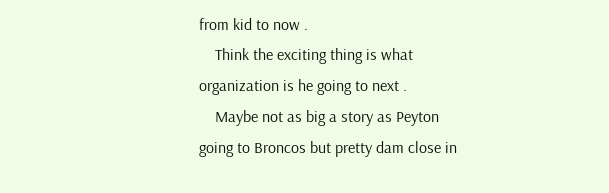from kid to now .
    Think the exciting thing is what organization is he going to next .
    Maybe not as big a story as Peyton going to Broncos but pretty dam close in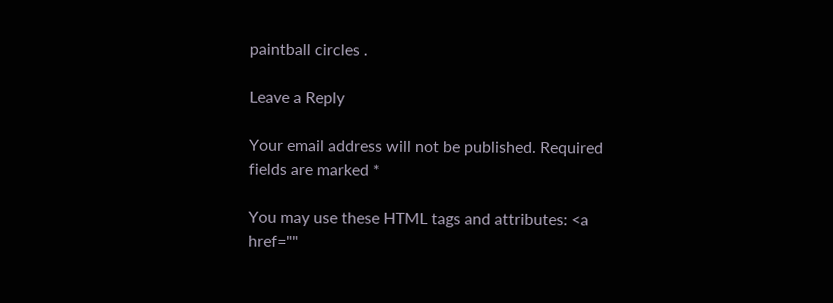paintball circles .

Leave a Reply

Your email address will not be published. Required fields are marked *

You may use these HTML tags and attributes: <a href=""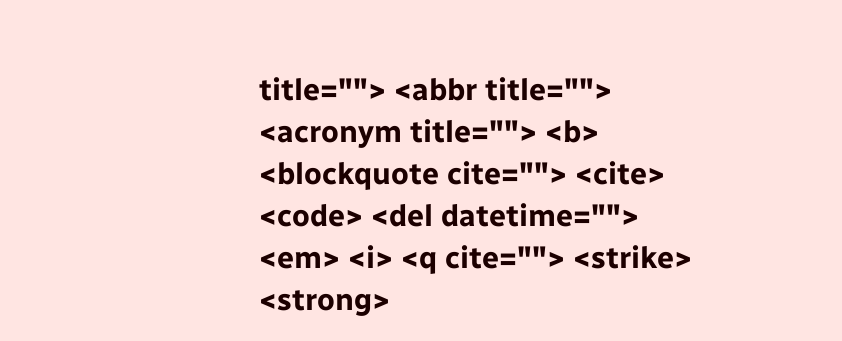title=""> <abbr title=""> <acronym title=""> <b> <blockquote cite=""> <cite> <code> <del datetime=""> <em> <i> <q cite=""> <strike> <strong>